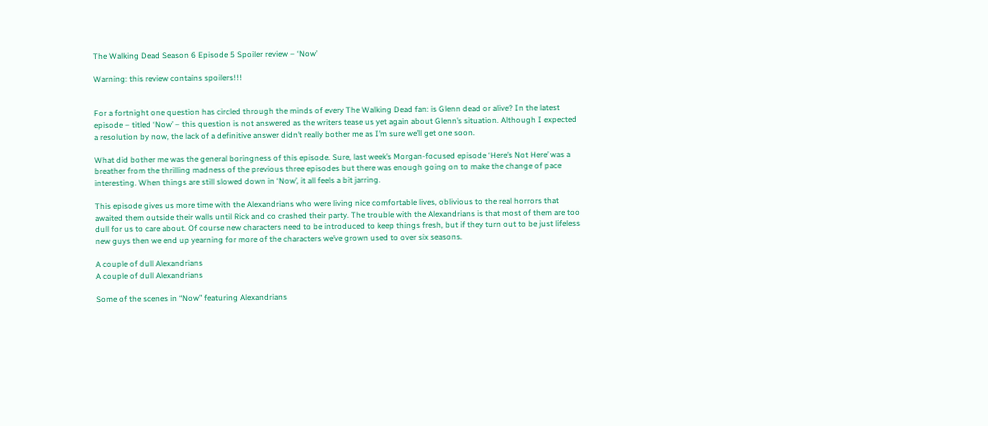The Walking Dead Season 6 Episode 5 Spoiler review – ‘Now’

Warning: this review contains spoilers!!!


For a fortnight one question has circled through the minds of every The Walking Dead fan: is Glenn dead or alive? In the latest episode – titled ‘Now’ – this question is not answered as the writers tease us yet again about Glenn’s situation. Although I expected a resolution by now, the lack of a definitive answer didn’t really bother me as I’m sure we’ll get one soon.

What did bother me was the general boringness of this episode. Sure, last week’s Morgan-focused episode ‘Here’s Not Here’ was a breather from the thrilling madness of the previous three episodes but there was enough going on to make the change of pace interesting. When things are still slowed down in ‘Now’, it all feels a bit jarring.

This episode gives us more time with the Alexandrians who were living nice comfortable lives, oblivious to the real horrors that awaited them outside their walls until Rick and co crashed their party. The trouble with the Alexandrians is that most of them are too dull for us to care about. Of course new characters need to be introduced to keep things fresh, but if they turn out to be just lifeless new guys then we end up yearning for more of the characters we’ve grown used to over six seasons.

A couple of dull Alexandrians
A couple of dull Alexandrians

Some of the scenes in “Now” featuring Alexandrians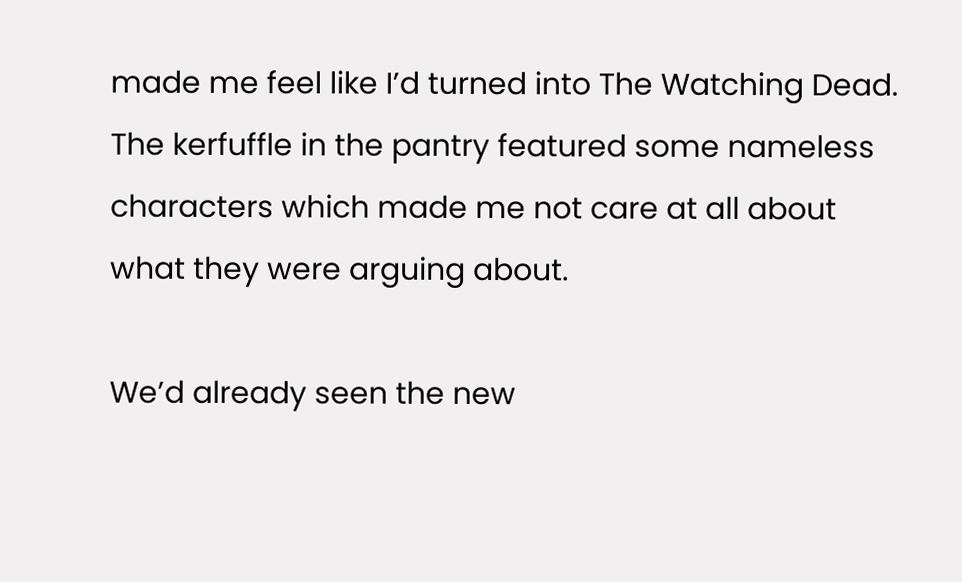made me feel like I’d turned into The Watching Dead. The kerfuffle in the pantry featured some nameless characters which made me not care at all about what they were arguing about.

We’d already seen the new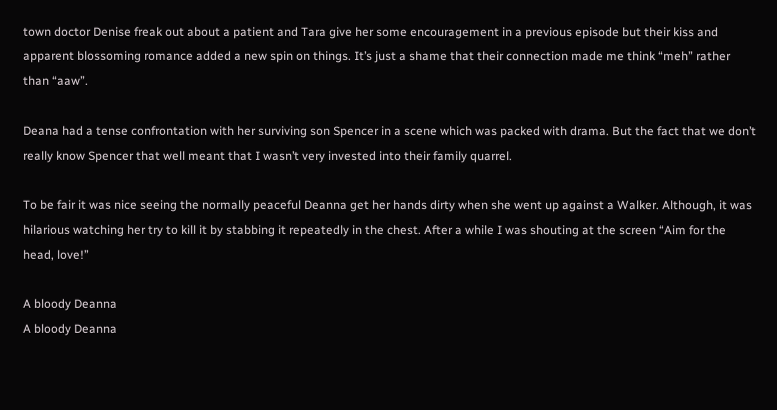town doctor Denise freak out about a patient and Tara give her some encouragement in a previous episode but their kiss and apparent blossoming romance added a new spin on things. It’s just a shame that their connection made me think “meh” rather than “aaw”.

Deana had a tense confrontation with her surviving son Spencer in a scene which was packed with drama. But the fact that we don’t really know Spencer that well meant that I wasn’t very invested into their family quarrel.

To be fair it was nice seeing the normally peaceful Deanna get her hands dirty when she went up against a Walker. Although, it was hilarious watching her try to kill it by stabbing it repeatedly in the chest. After a while I was shouting at the screen “Aim for the head, love!”

A bloody Deanna
A bloody Deanna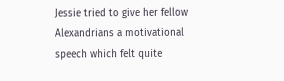Jessie tried to give her fellow Alexandrians a motivational speech which felt quite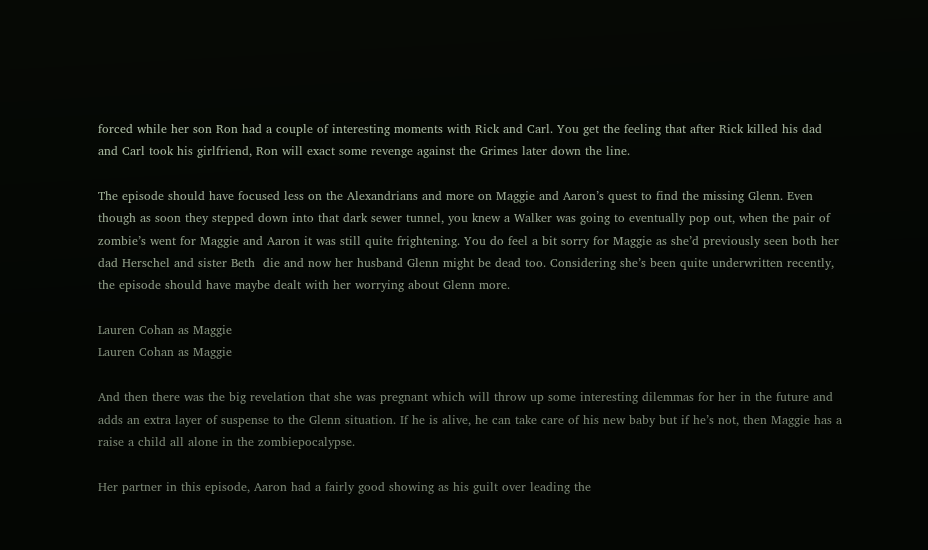forced while her son Ron had a couple of interesting moments with Rick and Carl. You get the feeling that after Rick killed his dad and Carl took his girlfriend, Ron will exact some revenge against the Grimes later down the line.

The episode should have focused less on the Alexandrians and more on Maggie and Aaron’s quest to find the missing Glenn. Even though as soon they stepped down into that dark sewer tunnel, you knew a Walker was going to eventually pop out, when the pair of zombie’s went for Maggie and Aaron it was still quite frightening. You do feel a bit sorry for Maggie as she’d previously seen both her dad Herschel and sister Beth  die and now her husband Glenn might be dead too. Considering she’s been quite underwritten recently, the episode should have maybe dealt with her worrying about Glenn more.

Lauren Cohan as Maggie
Lauren Cohan as Maggie

And then there was the big revelation that she was pregnant which will throw up some interesting dilemmas for her in the future and adds an extra layer of suspense to the Glenn situation. If he is alive, he can take care of his new baby but if he’s not, then Maggie has a raise a child all alone in the zombiepocalypse.

Her partner in this episode, Aaron had a fairly good showing as his guilt over leading the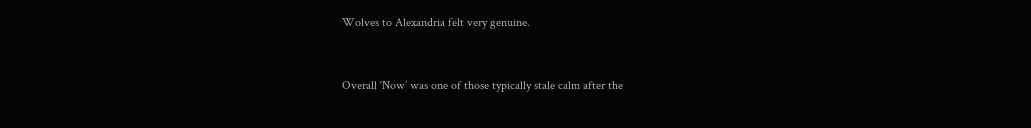Wolves to Alexandria felt very genuine.


Overall ‘Now’ was one of those typically stale calm after the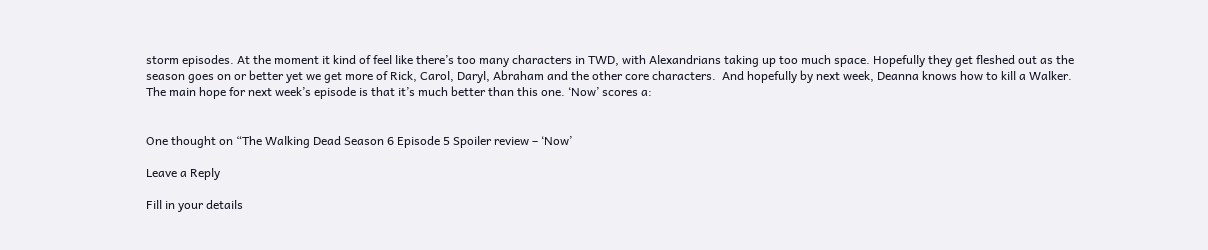storm episodes. At the moment it kind of feel like there’s too many characters in TWD, with Alexandrians taking up too much space. Hopefully they get fleshed out as the season goes on or better yet we get more of Rick, Carol, Daryl, Abraham and the other core characters.  And hopefully by next week, Deanna knows how to kill a Walker. The main hope for next week’s episode is that it’s much better than this one. ‘Now’ scores a:


One thought on “The Walking Dead Season 6 Episode 5 Spoiler review – ‘Now’

Leave a Reply

Fill in your details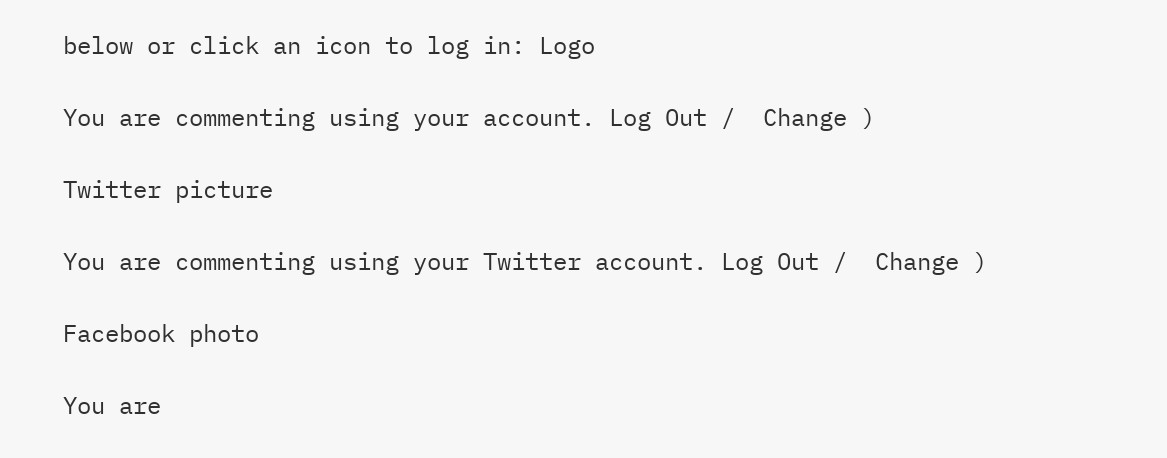below or click an icon to log in: Logo

You are commenting using your account. Log Out /  Change )

Twitter picture

You are commenting using your Twitter account. Log Out /  Change )

Facebook photo

You are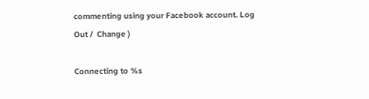commenting using your Facebook account. Log Out /  Change )

Connecting to %s